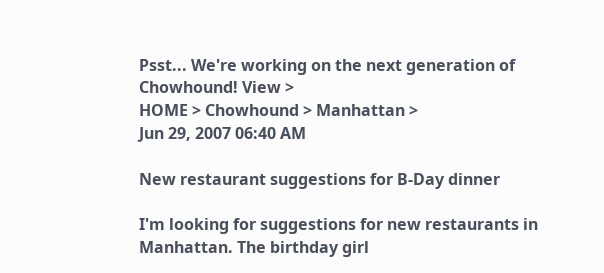Psst... We're working on the next generation of Chowhound! View >
HOME > Chowhound > Manhattan >
Jun 29, 2007 06:40 AM

New restaurant suggestions for B-Day dinner

I'm looking for suggestions for new restaurants in Manhattan. The birthday girl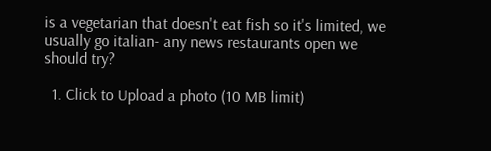is a vegetarian that doesn't eat fish so it's limited, we usually go italian- any news restaurants open we should try?

  1. Click to Upload a photo (10 MB limit)